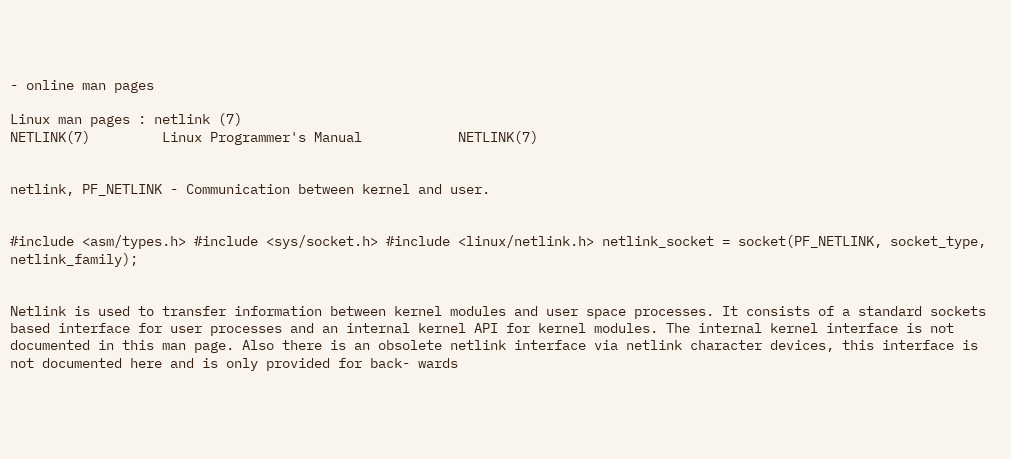- online man pages

Linux man pages : netlink (7)
NETLINK(7)         Linux Programmer's Manual            NETLINK(7)


netlink, PF_NETLINK - Communication between kernel and user.


#include <asm/types.h> #include <sys/socket.h> #include <linux/netlink.h> netlink_socket = socket(PF_NETLINK, socket_type, netlink_family);


Netlink is used to transfer information between kernel modules and user space processes. It consists of a standard sockets based interface for user processes and an internal kernel API for kernel modules. The internal kernel interface is not documented in this man page. Also there is an obsolete netlink interface via netlink character devices, this interface is not documented here and is only provided for back- wards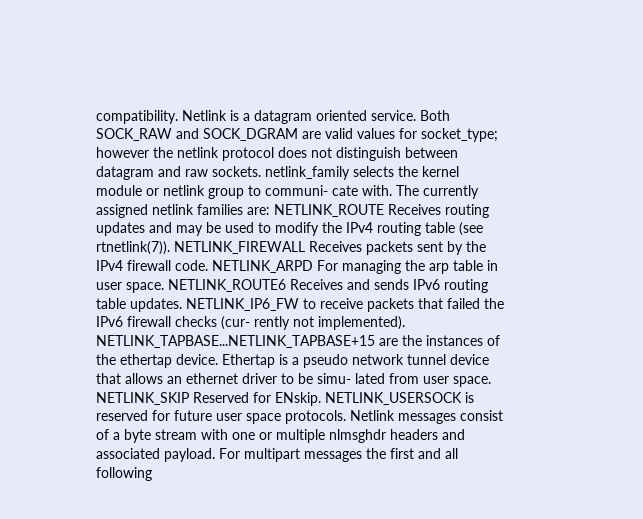compatibility. Netlink is a datagram oriented service. Both SOCK_RAW and SOCK_DGRAM are valid values for socket_type; however the netlink protocol does not distinguish between datagram and raw sockets. netlink_family selects the kernel module or netlink group to communi- cate with. The currently assigned netlink families are: NETLINK_ROUTE Receives routing updates and may be used to modify the IPv4 routing table (see rtnetlink(7)). NETLINK_FIREWALL Receives packets sent by the IPv4 firewall code. NETLINK_ARPD For managing the arp table in user space. NETLINK_ROUTE6 Receives and sends IPv6 routing table updates. NETLINK_IP6_FW to receive packets that failed the IPv6 firewall checks (cur- rently not implemented). NETLINK_TAPBASE...NETLINK_TAPBASE+15 are the instances of the ethertap device. Ethertap is a pseudo network tunnel device that allows an ethernet driver to be simu- lated from user space. NETLINK_SKIP Reserved for ENskip. NETLINK_USERSOCK is reserved for future user space protocols. Netlink messages consist of a byte stream with one or multiple nlmsghdr headers and associated payload. For multipart messages the first and all following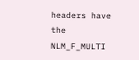headers have the NLM_F_MULTI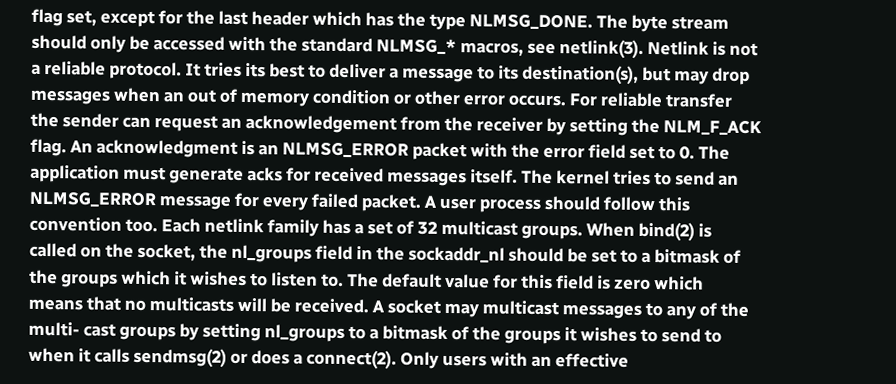flag set, except for the last header which has the type NLMSG_DONE. The byte stream should only be accessed with the standard NLMSG_* macros, see netlink(3). Netlink is not a reliable protocol. It tries its best to deliver a message to its destination(s), but may drop messages when an out of memory condition or other error occurs. For reliable transfer the sender can request an acknowledgement from the receiver by setting the NLM_F_ACK flag. An acknowledgment is an NLMSG_ERROR packet with the error field set to 0. The application must generate acks for received messages itself. The kernel tries to send an NLMSG_ERROR message for every failed packet. A user process should follow this convention too. Each netlink family has a set of 32 multicast groups. When bind(2) is called on the socket, the nl_groups field in the sockaddr_nl should be set to a bitmask of the groups which it wishes to listen to. The default value for this field is zero which means that no multicasts will be received. A socket may multicast messages to any of the multi- cast groups by setting nl_groups to a bitmask of the groups it wishes to send to when it calls sendmsg(2) or does a connect(2). Only users with an effective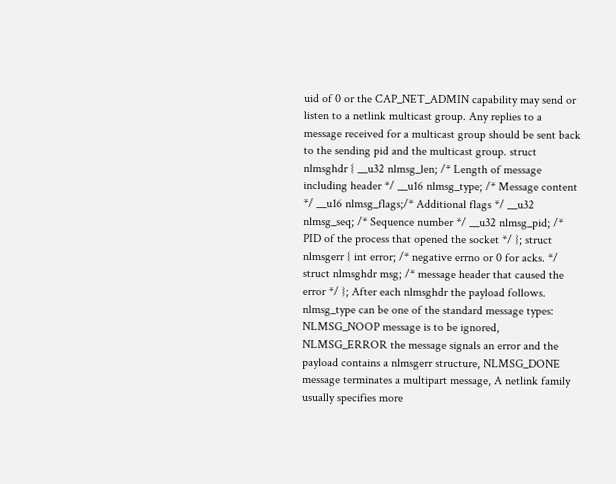uid of 0 or the CAP_NET_ADMIN capability may send or listen to a netlink multicast group. Any replies to a message received for a multicast group should be sent back to the sending pid and the multicast group. struct nlmsghdr { __u32 nlmsg_len; /* Length of message including header */ __u16 nlmsg_type; /* Message content */ __u16 nlmsg_flags;/* Additional flags */ __u32 nlmsg_seq; /* Sequence number */ __u32 nlmsg_pid; /* PID of the process that opened the socket */ }; struct nlmsgerr { int error; /* negative errno or 0 for acks. */ struct nlmsghdr msg; /* message header that caused the error */ }; After each nlmsghdr the payload follows. nlmsg_type can be one of the standard message types: NLMSG_NOOP message is to be ignored, NLMSG_ERROR the message signals an error and the payload contains a nlmsgerr structure, NLMSG_DONE message terminates a multipart message, A netlink family usually specifies more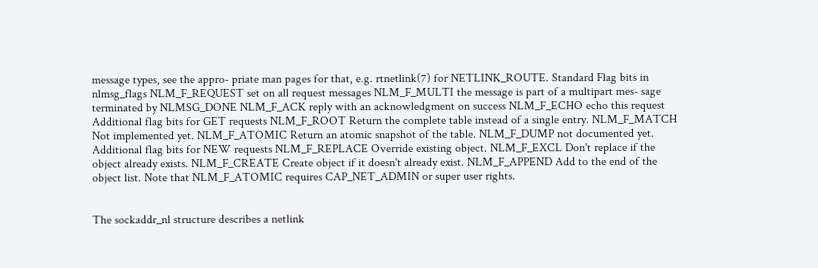message types, see the appro- priate man pages for that, e.g. rtnetlink(7) for NETLINK_ROUTE. Standard Flag bits in nlmsg_flags NLM_F_REQUEST set on all request messages NLM_F_MULTI the message is part of a multipart mes- sage terminated by NLMSG_DONE NLM_F_ACK reply with an acknowledgment on success NLM_F_ECHO echo this request Additional flag bits for GET requests NLM_F_ROOT Return the complete table instead of a single entry. NLM_F_MATCH Not implemented yet. NLM_F_ATOMIC Return an atomic snapshot of the table. NLM_F_DUMP not documented yet. Additional flag bits for NEW requests NLM_F_REPLACE Override existing object. NLM_F_EXCL Don't replace if the object already exists. NLM_F_CREATE Create object if it doesn't already exist. NLM_F_APPEND Add to the end of the object list. Note that NLM_F_ATOMIC requires CAP_NET_ADMIN or super user rights.


The sockaddr_nl structure describes a netlink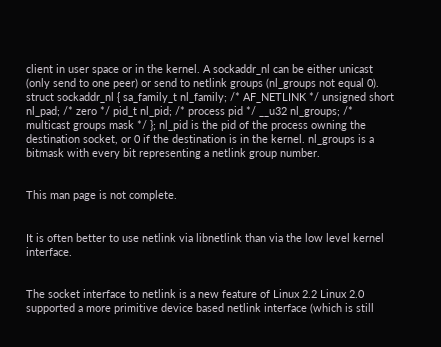client in user space or in the kernel. A sockaddr_nl can be either unicast (only send to one peer) or send to netlink groups (nl_groups not equal 0). struct sockaddr_nl { sa_family_t nl_family; /* AF_NETLINK */ unsigned short nl_pad; /* zero */ pid_t nl_pid; /* process pid */ __u32 nl_groups; /* multicast groups mask */ }; nl_pid is the pid of the process owning the destination socket, or 0 if the destination is in the kernel. nl_groups is a bitmask with every bit representing a netlink group number.


This man page is not complete.


It is often better to use netlink via libnetlink than via the low level kernel interface.


The socket interface to netlink is a new feature of Linux 2.2 Linux 2.0 supported a more primitive device based netlink interface (which is still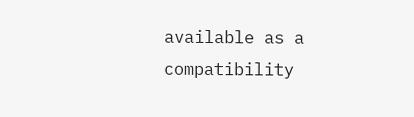available as a compatibility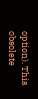option). This obsolete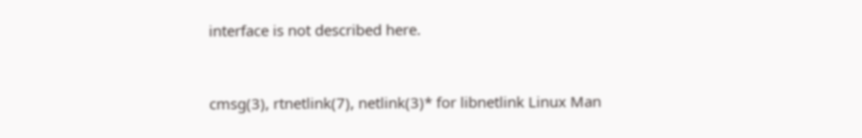interface is not described here.


cmsg(3), rtnetlink(7), netlink(3)* for libnetlink Linux Man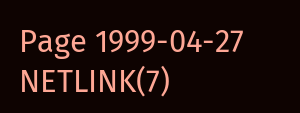Page 1999-04-27 NETLINK(7)